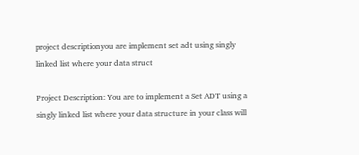project descriptionyou are implement set adt using singly linked list where your data struct

Project Description: You are to implement a Set ADT using a singly linked list where your data structure in your class will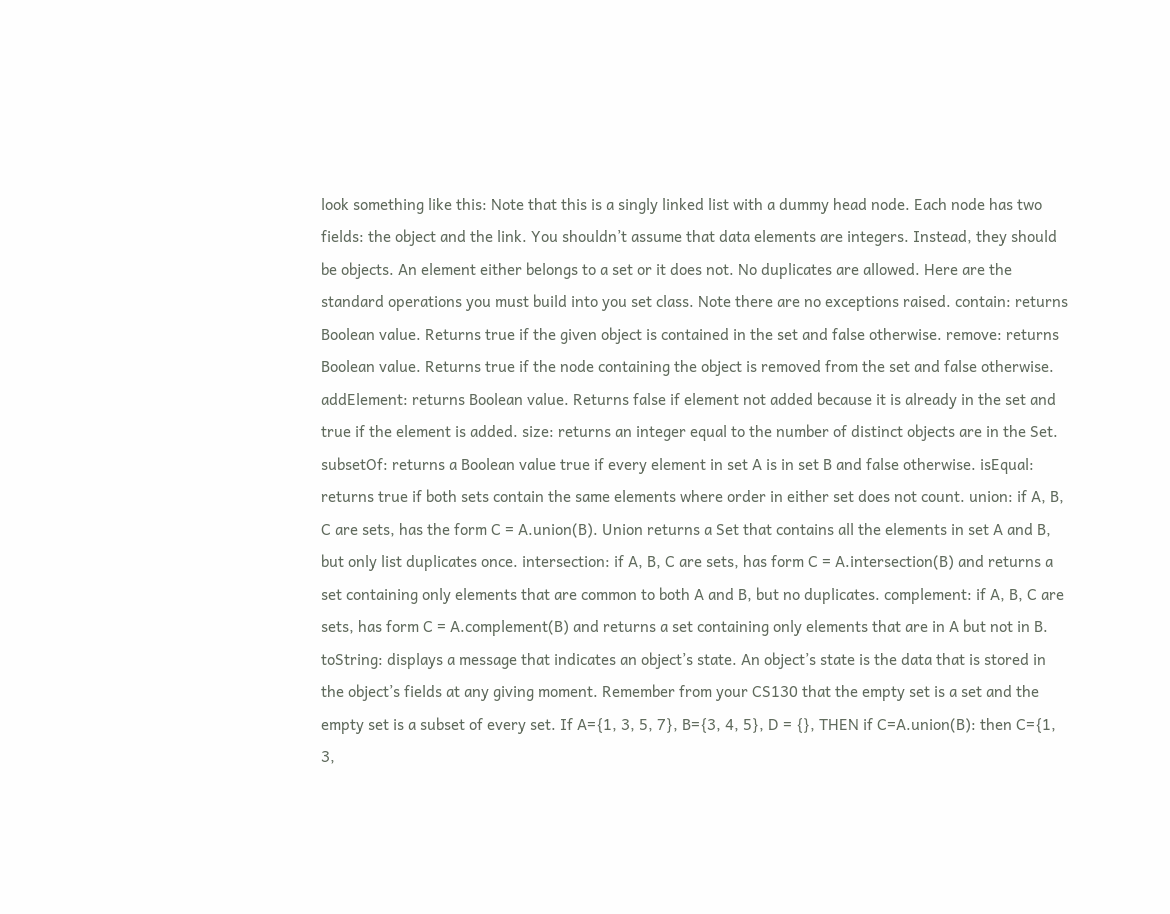look something like this: Note that this is a singly linked list with a dummy head node. Each node has two fields: the object and the link. You shouldn’t assume that data elements are integers. Instead, they should be objects. An element either belongs to a set or it does not. No duplicates are allowed. Here are the standard operations you must build into you set class. Note there are no exceptions raised. contain: returns Boolean value. Returns true if the given object is contained in the set and false otherwise. remove: returns Boolean value. Returns true if the node containing the object is removed from the set and false otherwise. addElement: returns Boolean value. Returns false if element not added because it is already in the set and true if the element is added. size: returns an integer equal to the number of distinct objects are in the Set. subsetOf: returns a Boolean value true if every element in set A is in set B and false otherwise. isEqual: returns true if both sets contain the same elements where order in either set does not count. union: if A, B, C are sets, has the form C = A.union(B). Union returns a Set that contains all the elements in set A and B, but only list duplicates once. intersection: if A, B, C are sets, has form C = A.intersection(B) and returns a set containing only elements that are common to both A and B, but no duplicates. complement: if A, B, C are sets, has form C = A.complement(B) and returns a set containing only elements that are in A but not in B. toString: displays a message that indicates an object’s state. An object’s state is the data that is stored in the object’s fields at any giving moment. Remember from your CS130 that the empty set is a set and the empty set is a subset of every set. If A={1, 3, 5, 7}, B={3, 4, 5}, D = {}, THEN if C=A.union(B): then C={1, 3,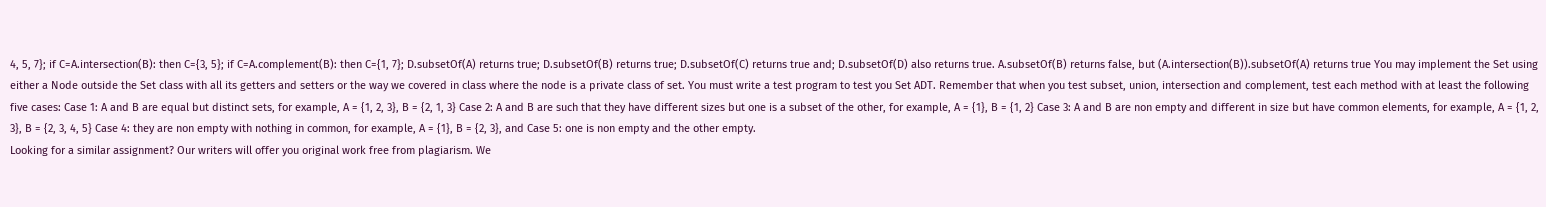4, 5, 7}; if C=A.intersection(B): then C={3, 5}; if C=A.complement(B): then C={1, 7}; D.subsetOf(A) returns true; D.subsetOf(B) returns true; D.subsetOf(C) returns true and; D.subsetOf(D) also returns true. A.subsetOf(B) returns false, but (A.intersection(B)).subsetOf(A) returns true You may implement the Set using either a Node outside the Set class with all its getters and setters or the way we covered in class where the node is a private class of set. You must write a test program to test you Set ADT. Remember that when you test subset, union, intersection and complement, test each method with at least the following five cases: Case 1: A and B are equal but distinct sets, for example, A = {1, 2, 3}, B = {2, 1, 3} Case 2: A and B are such that they have different sizes but one is a subset of the other, for example, A = {1}, B = {1, 2} Case 3: A and B are non empty and different in size but have common elements, for example, A = {1, 2, 3}, B = {2, 3, 4, 5} Case 4: they are non empty with nothing in common, for example, A = {1}, B = {2, 3}, and Case 5: one is non empty and the other empty.
Looking for a similar assignment? Our writers will offer you original work free from plagiarism. We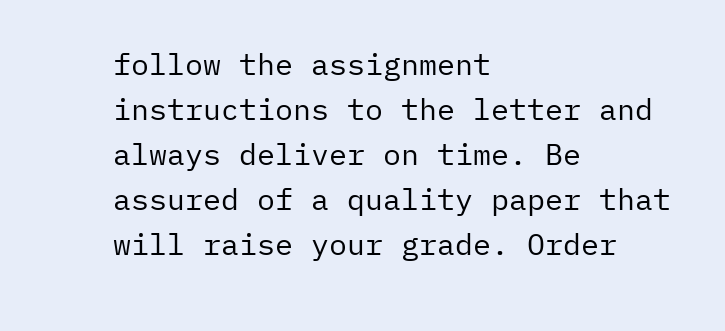follow the assignment instructions to the letter and always deliver on time. Be assured of a quality paper that will raise your grade. Order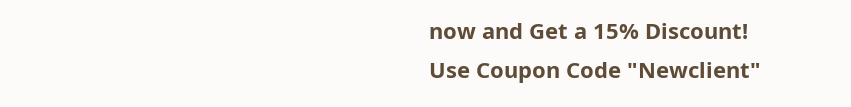now and Get a 15% Discount! Use Coupon Code "Newclient"